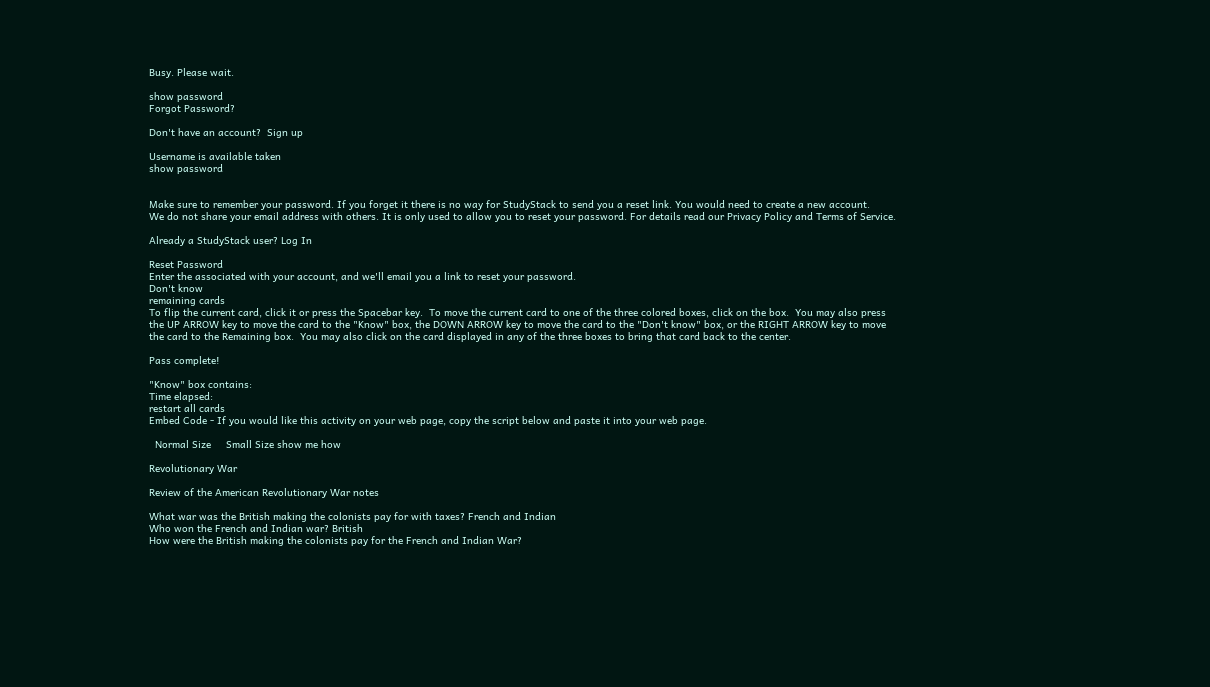Busy. Please wait.

show password
Forgot Password?

Don't have an account?  Sign up

Username is available taken
show password


Make sure to remember your password. If you forget it there is no way for StudyStack to send you a reset link. You would need to create a new account.
We do not share your email address with others. It is only used to allow you to reset your password. For details read our Privacy Policy and Terms of Service.

Already a StudyStack user? Log In

Reset Password
Enter the associated with your account, and we'll email you a link to reset your password.
Don't know
remaining cards
To flip the current card, click it or press the Spacebar key.  To move the current card to one of the three colored boxes, click on the box.  You may also press the UP ARROW key to move the card to the "Know" box, the DOWN ARROW key to move the card to the "Don't know" box, or the RIGHT ARROW key to move the card to the Remaining box.  You may also click on the card displayed in any of the three boxes to bring that card back to the center.

Pass complete!

"Know" box contains:
Time elapsed:
restart all cards
Embed Code - If you would like this activity on your web page, copy the script below and paste it into your web page.

  Normal Size     Small Size show me how

Revolutionary War

Review of the American Revolutionary War notes

What war was the British making the colonists pay for with taxes? French and Indian
Who won the French and Indian war? British
How were the British making the colonists pay for the French and Indian War?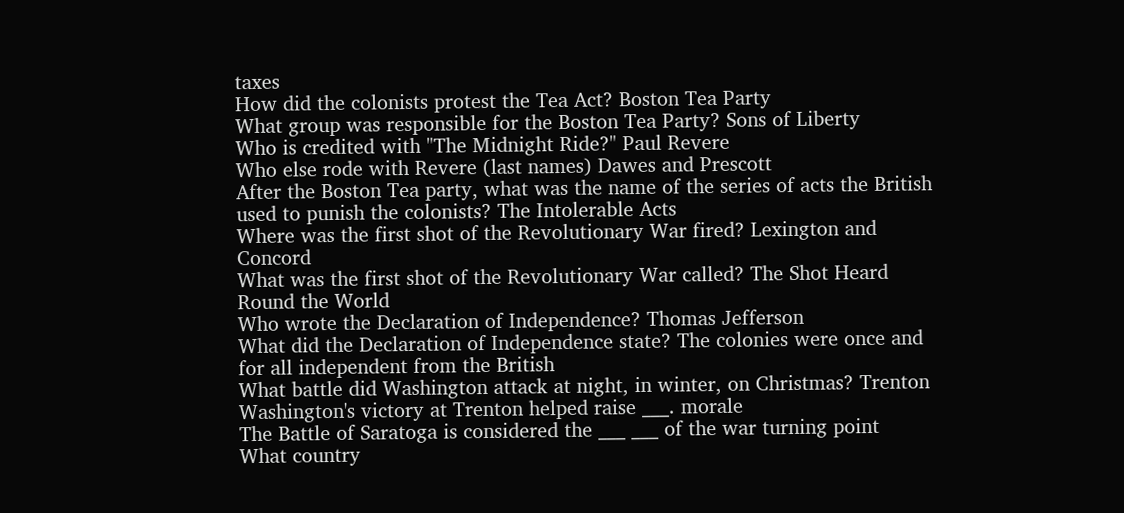taxes
How did the colonists protest the Tea Act? Boston Tea Party
What group was responsible for the Boston Tea Party? Sons of Liberty
Who is credited with "The Midnight Ride?" Paul Revere
Who else rode with Revere (last names) Dawes and Prescott
After the Boston Tea party, what was the name of the series of acts the British used to punish the colonists? The Intolerable Acts
Where was the first shot of the Revolutionary War fired? Lexington and Concord
What was the first shot of the Revolutionary War called? The Shot Heard Round the World
Who wrote the Declaration of Independence? Thomas Jefferson
What did the Declaration of Independence state? The colonies were once and for all independent from the British
What battle did Washington attack at night, in winter, on Christmas? Trenton
Washington's victory at Trenton helped raise ___. morale
The Battle of Saratoga is considered the ___ ___ of the war turning point
What country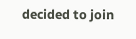decided to join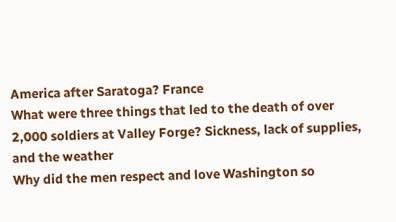America after Saratoga? France
What were three things that led to the death of over 2,000 soldiers at Valley Forge? Sickness, lack of supplies, and the weather
Why did the men respect and love Washington so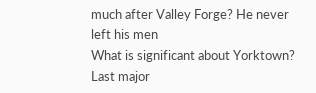much after Valley Forge? He never left his men
What is significant about Yorktown? Last major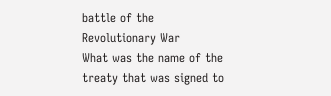battle of the Revolutionary War
What was the name of the treaty that was signed to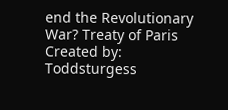end the Revolutionary War? Treaty of Paris
Created by: Toddsturgess